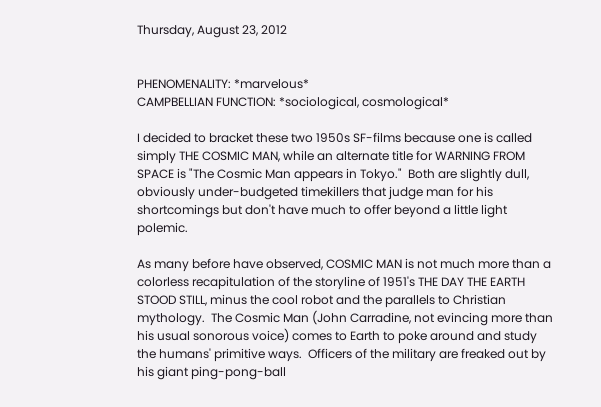Thursday, August 23, 2012


PHENOMENALITY: *marvelous*
CAMPBELLIAN FUNCTION: *sociological, cosmological*

I decided to bracket these two 1950s SF-films because one is called simply THE COSMIC MAN, while an alternate title for WARNING FROM SPACE is "The Cosmic Man appears in Tokyo."  Both are slightly dull, obviously under-budgeted timekillers that judge man for his shortcomings but don't have much to offer beyond a little light polemic.

As many before have observed, COSMIC MAN is not much more than a colorless recapitulation of the storyline of 1951's THE DAY THE EARTH STOOD STILL, minus the cool robot and the parallels to Christian mythology.  The Cosmic Man (John Carradine, not evincing more than his usual sonorous voice) comes to Earth to poke around and study the humans' primitive ways.  Officers of the military are freaked out by his giant ping-pong-ball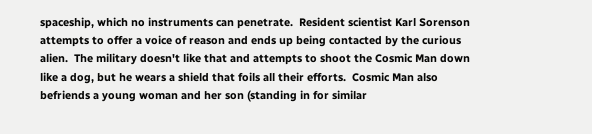spaceship, which no instruments can penetrate.  Resident scientist Karl Sorenson attempts to offer a voice of reason and ends up being contacted by the curious alien.  The military doesn't like that and attempts to shoot the Cosmic Man down like a dog, but he wears a shield that foils all their efforts.  Cosmic Man also befriends a young woman and her son (standing in for similar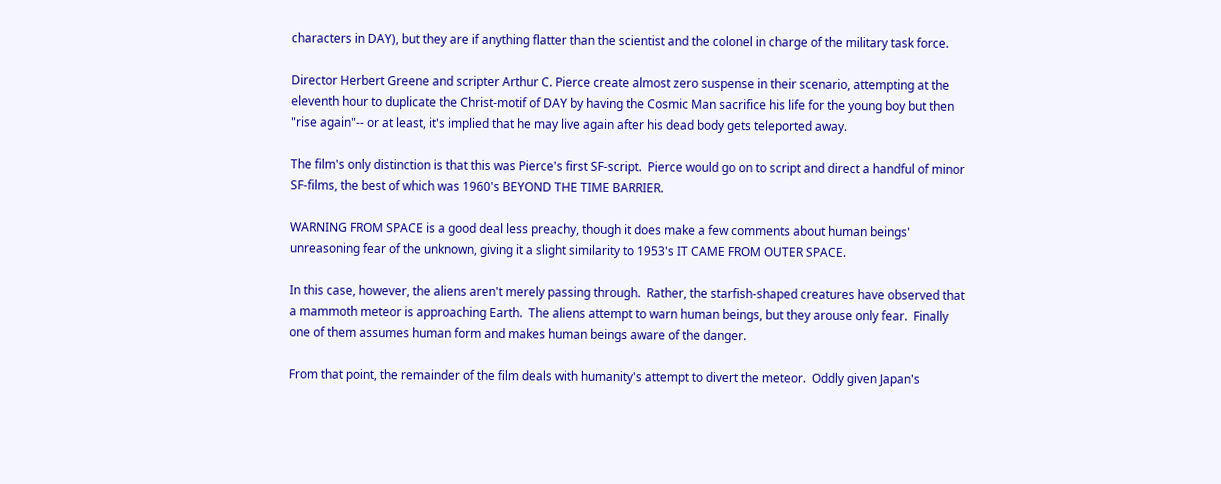characters in DAY), but they are if anything flatter than the scientist and the colonel in charge of the military task force.

Director Herbert Greene and scripter Arthur C. Pierce create almost zero suspense in their scenario, attempting at the eleventh hour to duplicate the Christ-motif of DAY by having the Cosmic Man sacrifice his life for the young boy but then "rise again"-- or at least, it's implied that he may live again after his dead body gets teleported away.

The film's only distinction is that this was Pierce's first SF-script.  Pierce would go on to script and direct a handful of minor SF-films, the best of which was 1960's BEYOND THE TIME BARRIER.

WARNING FROM SPACE is a good deal less preachy, though it does make a few comments about human beings' unreasoning fear of the unknown, giving it a slight similarity to 1953's IT CAME FROM OUTER SPACE.

In this case, however, the aliens aren't merely passing through.  Rather, the starfish-shaped creatures have observed that a mammoth meteor is approaching Earth.  The aliens attempt to warn human beings, but they arouse only fear.  Finally one of them assumes human form and makes human beings aware of the danger.

From that point, the remainder of the film deals with humanity's attempt to divert the meteor.  Oddly given Japan's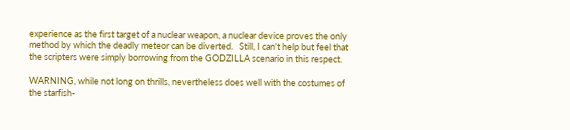experience as the first target of a nuclear weapon, a nuclear device proves the only method by which the deadly meteor can be diverted.   Still, I can't help but feel that the scripters were simply borrowing from the GODZILLA scenario in this respect.

WARNING, while not long on thrills, nevertheless does well with the costumes of the starfish-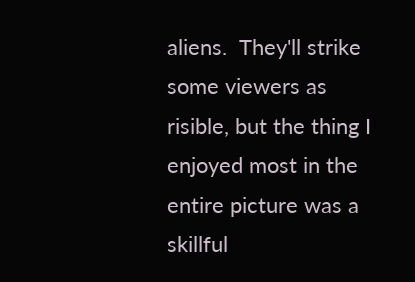aliens.  They'll strike some viewers as risible, but the thing I enjoyed most in the entire picture was a skillful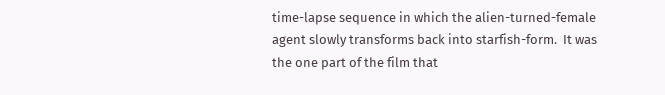time-lapse sequence in which the alien-turned-female agent slowly transforms back into starfish-form.  It was the one part of the film that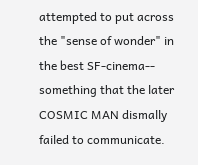attempted to put across the "sense of wonder" in the best SF-cinema-- something that the later COSMIC MAN dismally failed to communicate.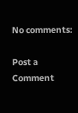No comments:

Post a Comment